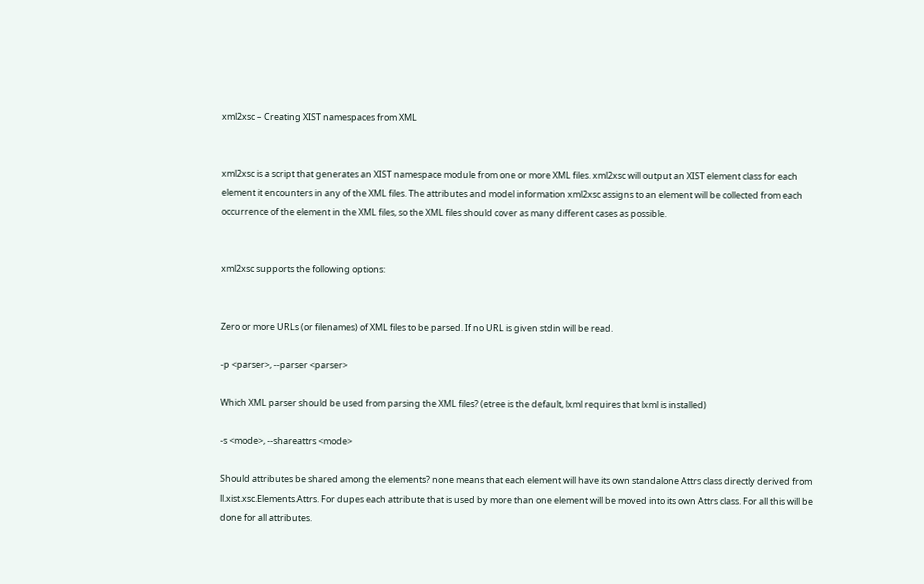xml2xsc – Creating XIST namespaces from XML


xml2xsc is a script that generates an XIST namespace module from one or more XML files. xml2xsc will output an XIST element class for each element it encounters in any of the XML files. The attributes and model information xml2xsc assigns to an element will be collected from each occurrence of the element in the XML files, so the XML files should cover as many different cases as possible.


xml2xsc supports the following options:


Zero or more URLs (or filenames) of XML files to be parsed. If no URL is given stdin will be read.

-p <parser>, --parser <parser>

Which XML parser should be used from parsing the XML files? (etree is the default, lxml requires that lxml is installed)

-s <mode>, --shareattrs <mode>

Should attributes be shared among the elements? none means that each element will have its own standalone Attrs class directly derived from ll.xist.xsc.Elements.Attrs. For dupes each attribute that is used by more than one element will be moved into its own Attrs class. For all this will be done for all attributes.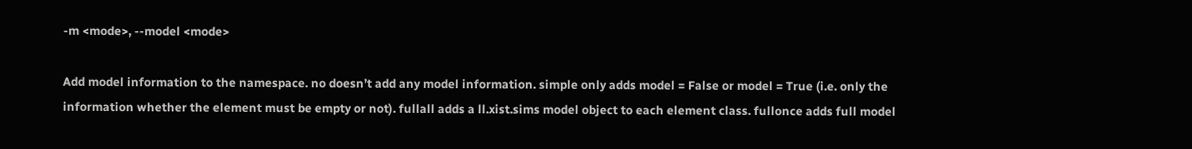-m <mode>, --model <mode>

Add model information to the namespace. no doesn’t add any model information. simple only adds model = False or model = True (i.e. only the information whether the element must be empty or not). fullall adds a ll.xist.sims model object to each element class. fullonce adds full model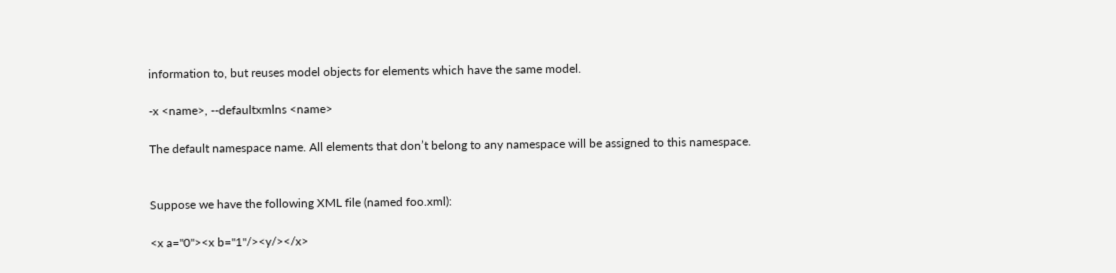information to, but reuses model objects for elements which have the same model.

-x <name>, --defaultxmlns <name>

The default namespace name. All elements that don’t belong to any namespace will be assigned to this namespace.


Suppose we have the following XML file (named foo.xml):

<x a="0"><x b="1"/><y/></x>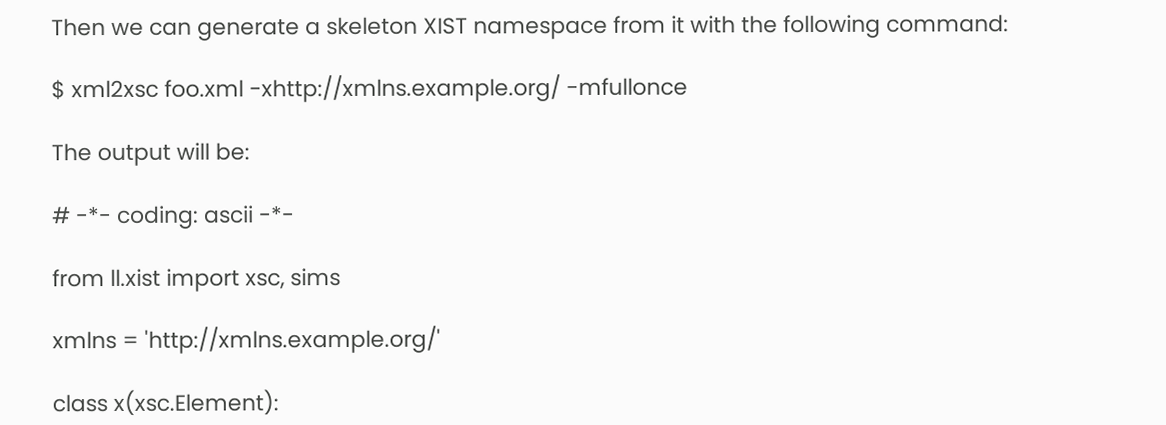Then we can generate a skeleton XIST namespace from it with the following command:

$ xml2xsc foo.xml -xhttp://xmlns.example.org/ -mfullonce

The output will be:

# -*- coding: ascii -*-

from ll.xist import xsc, sims

xmlns = 'http://xmlns.example.org/'

class x(xsc.Element):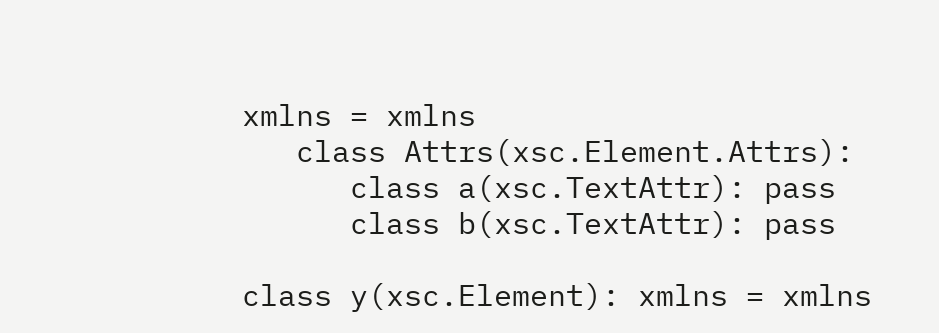xmlns = xmlns
   class Attrs(xsc.Element.Attrs):
      class a(xsc.TextAttr): pass
      class b(xsc.TextAttr): pass

class y(xsc.Element): xmlns = xmlns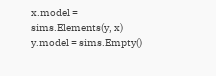x.model = sims.Elements(y, x)
y.model = sims.Empty()